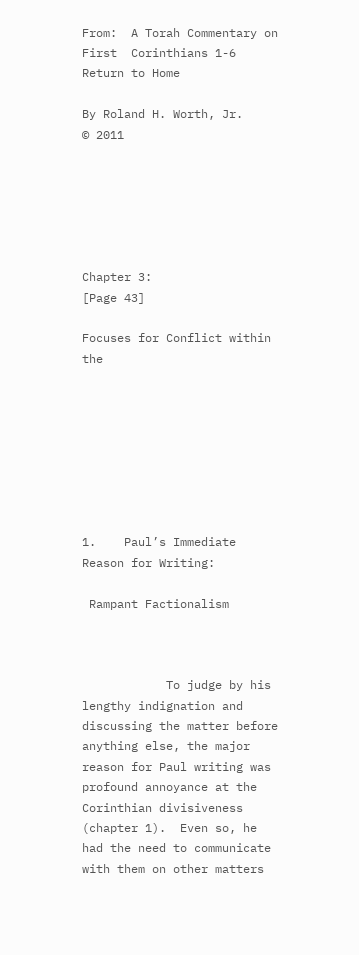From:  A Torah Commentary on First  Corinthians 1-6                   Return to Home

By Roland H. Worth, Jr.                               © 2011






Chapter 3:                                                                                                     [Page 43]

Focuses for Conflict within the








1.    Paul’s Immediate Reason for Writing:

 Rampant Factionalism



            To judge by his lengthy indignation and discussing the matter before anything else, the major reason for Paul writing was profound annoyance at the Corinthian divisiveness (chapter 1).  Even so, he had the need to communicate with them on other matters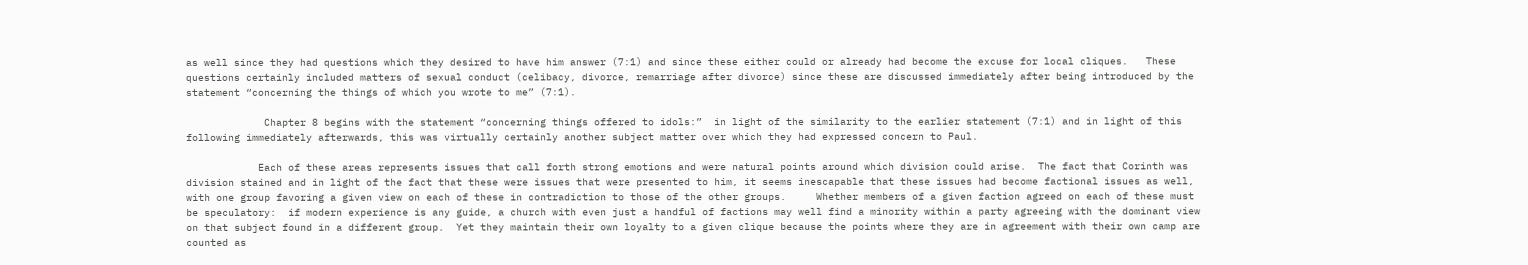as well since they had questions which they desired to have him answer (7:1) and since these either could or already had become the excuse for local cliques.   These questions certainly included matters of sexual conduct (celibacy, divorce, remarriage after divorce) since these are discussed immediately after being introduced by the statement “concerning the things of which you wrote to me” (7:1).

             Chapter 8 begins with the statement “concerning things offered to idols:”  in light of the similarity to the earlier statement (7:1) and in light of this following immediately afterwards, this was virtually certainly another subject matter over which they had expressed concern to Paul.

            Each of these areas represents issues that call forth strong emotions and were natural points around which division could arise.  The fact that Corinth was division stained and in light of the fact that these were issues that were presented to him, it seems inescapable that these issues had become factional issues as well, with one group favoring a given view on each of these in contradiction to those of the other groups.     Whether members of a given faction agreed on each of these must be speculatory:  if modern experience is any guide, a church with even just a handful of factions may well find a minority within a party agreeing with the dominant view on that subject found in a different group.  Yet they maintain their own loyalty to a given clique because the points where they are in agreement with their own camp are counted as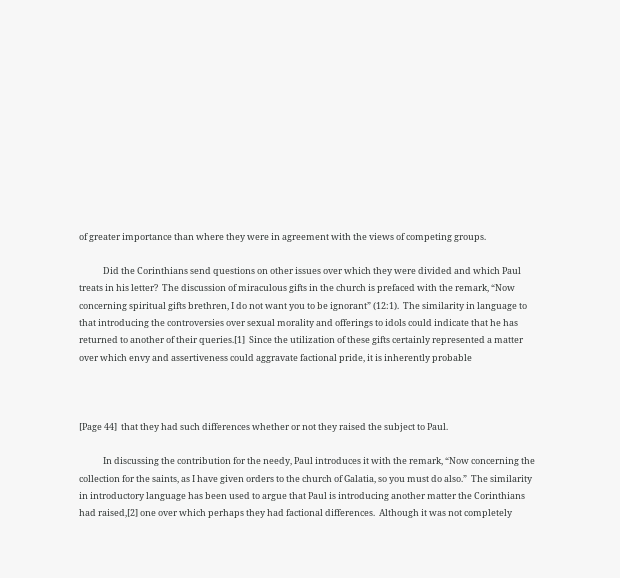of greater importance than where they were in agreement with the views of competing groups.

            Did the Corinthians send questions on other issues over which they were divided and which Paul treats in his letter?  The discussion of miraculous gifts in the church is prefaced with the remark, “Now concerning spiritual gifts brethren, I do not want you to be ignorant” (12:1).  The similarity in language to that introducing the controversies over sexual morality and offerings to idols could indicate that he has returned to another of their queries.[1]  Since the utilization of these gifts certainly represented a matter over which envy and assertiveness could aggravate factional pride, it is inherently probable



[Page 44]  that they had such differences whether or not they raised the subject to Paul.

            In discussing the contribution for the needy, Paul introduces it with the remark, “Now concerning the collection for the saints, as I have given orders to the church of Galatia, so you must do also.”  The similarity in introductory language has been used to argue that Paul is introducing another matter the Corinthians had raised,[2] one over which perhaps they had factional differences.  Although it was not completely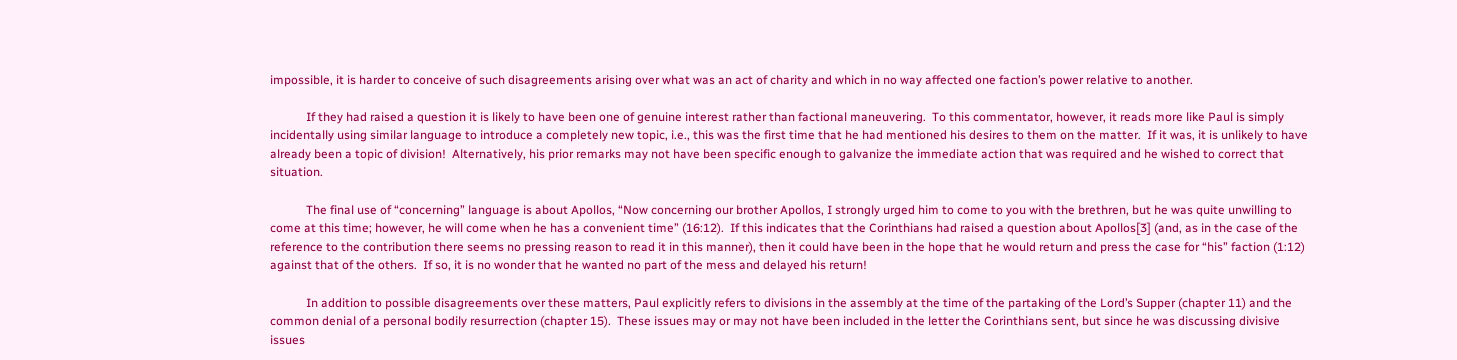impossible, it is harder to conceive of such disagreements arising over what was an act of charity and which in no way affected one faction’s power relative to another.

            If they had raised a question it is likely to have been one of genuine interest rather than factional maneuvering.  To this commentator, however, it reads more like Paul is simply incidentally using similar language to introduce a completely new topic, i.e., this was the first time that he had mentioned his desires to them on the matter.  If it was, it is unlikely to have already been a topic of division!  Alternatively, his prior remarks may not have been specific enough to galvanize the immediate action that was required and he wished to correct that situation.

            The final use of “concerning” language is about Apollos, “Now concerning our brother Apollos, I strongly urged him to come to you with the brethren, but he was quite unwilling to come at this time; however, he will come when he has a convenient time” (16:12).  If this indicates that the Corinthians had raised a question about Apollos[3] (and, as in the case of the reference to the contribution there seems no pressing reason to read it in this manner), then it could have been in the hope that he would return and press the case for “his” faction (1:12) against that of the others.  If so, it is no wonder that he wanted no part of the mess and delayed his return!

            In addition to possible disagreements over these matters, Paul explicitly refers to divisions in the assembly at the time of the partaking of the Lord’s Supper (chapter 11) and the common denial of a personal bodily resurrection (chapter 15).  These issues may or may not have been included in the letter the Corinthians sent, but since he was discussing divisive issues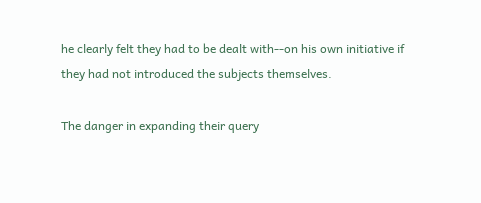he clearly felt they had to be dealt with--on his own initiative if they had not introduced the subjects themselves.

The danger in expanding their query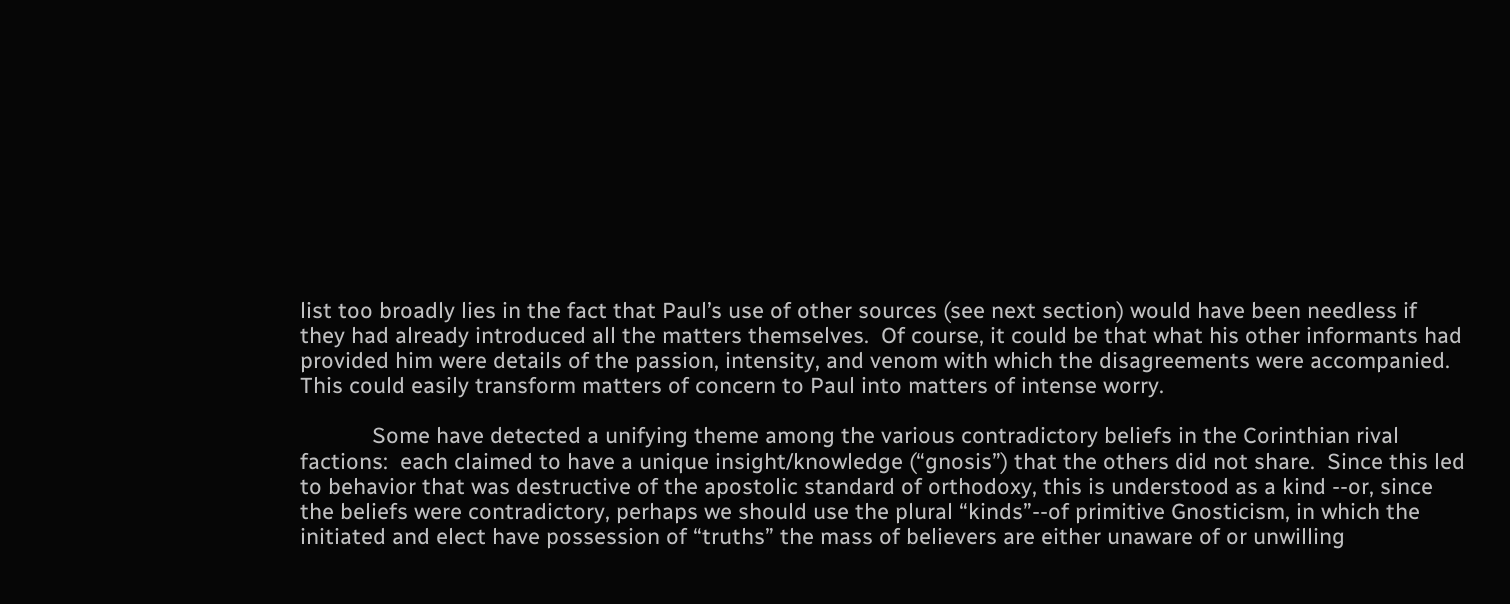list too broadly lies in the fact that Paul’s use of other sources (see next section) would have been needless if they had already introduced all the matters themselves.  Of course, it could be that what his other informants had provided him were details of the passion, intensity, and venom with which the disagreements were accompanied.  This could easily transform matters of concern to Paul into matters of intense worry.

            Some have detected a unifying theme among the various contradictory beliefs in the Corinthian rival factions:  each claimed to have a unique insight/knowledge (“gnosis”) that the others did not share.  Since this led to behavior that was destructive of the apostolic standard of orthodoxy, this is understood as a kind --or, since the beliefs were contradictory, perhaps we should use the plural “kinds”--of primitive Gnosticism, in which the initiated and elect have possession of “truths” the mass of believers are either unaware of or unwilling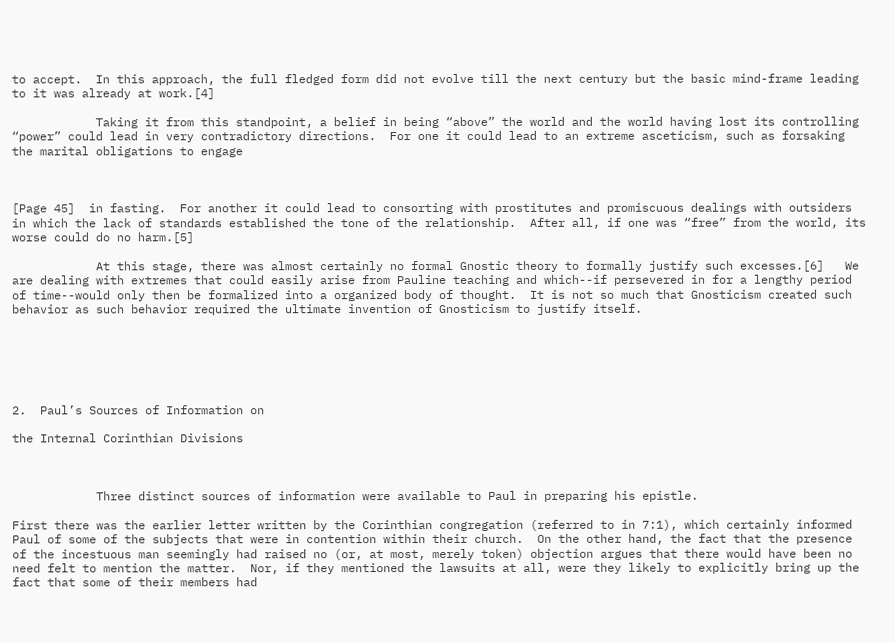to accept.  In this approach, the full fledged form did not evolve till the next century but the basic mind-frame leading to it was already at work.[4]

            Taking it from this standpoint, a belief in being “above” the world and the world having lost its controlling “power” could lead in very contradictory directions.  For one it could lead to an extreme asceticism, such as forsaking the marital obligations to engage



[Page 45]  in fasting.  For another it could lead to consorting with prostitutes and promiscuous dealings with outsiders in which the lack of standards established the tone of the relationship.  After all, if one was “free” from the world, its worse could do no harm.[5]

            At this stage, there was almost certainly no formal Gnostic theory to formally justify such excesses.[6]   We are dealing with extremes that could easily arise from Pauline teaching and which--if persevered in for a lengthy period of time--would only then be formalized into a organized body of thought.  It is not so much that Gnosticism created such behavior as such behavior required the ultimate invention of Gnosticism to justify itself.






2.  Paul’s Sources of Information on

the Internal Corinthian Divisions



            Three distinct sources of information were available to Paul in preparing his epistle.

First there was the earlier letter written by the Corinthian congregation (referred to in 7:1), which certainly informed Paul of some of the subjects that were in contention within their church.  On the other hand, the fact that the presence of the incestuous man seemingly had raised no (or, at most, merely token) objection argues that there would have been no need felt to mention the matter.  Nor, if they mentioned the lawsuits at all, were they likely to explicitly bring up the fact that some of their members had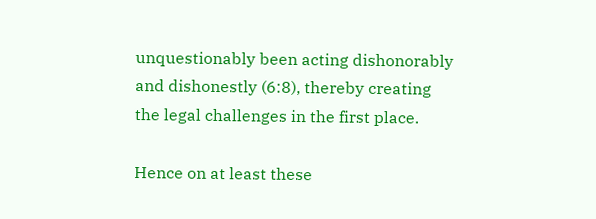unquestionably been acting dishonorably and dishonestly (6:8), thereby creating the legal challenges in the first place.

Hence on at least these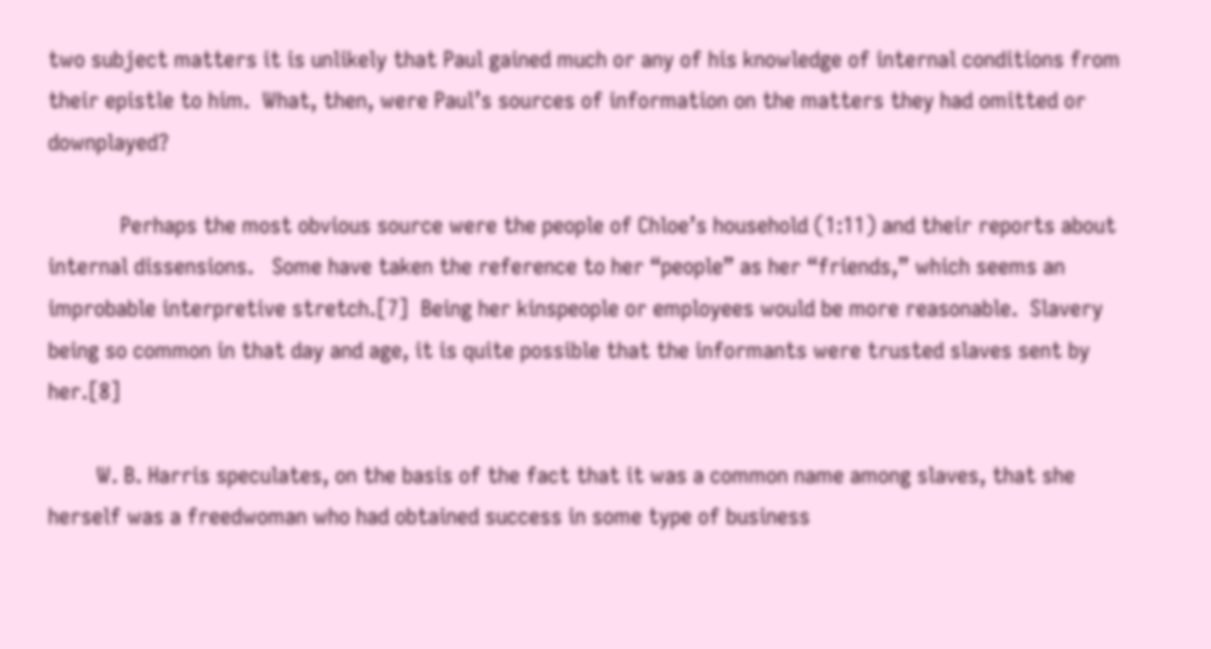two subject matters it is unlikely that Paul gained much or any of his knowledge of internal conditions from their epistle to him.  What, then, were Paul’s sources of information on the matters they had omitted or downplayed?

            Perhaps the most obvious source were the people of Chloe’s household (1:11) and their reports about internal dissensions.   Some have taken the reference to her “people” as her “friends,” which seems an improbable interpretive stretch.[7]  Being her kinspeople or employees would be more reasonable.  Slavery being so common in that day and age, it is quite possible that the informants were trusted slaves sent by her.[8]

        W. B. Harris speculates, on the basis of the fact that it was a common name among slaves, that she herself was a freedwoman who had obtained success in some type of business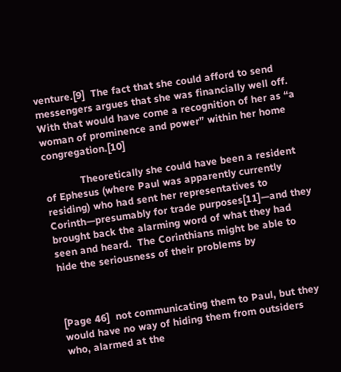venture.[9]  The fact that she could afford to send messengers argues that she was financially well off.  With that would have come a recognition of her as “a woman of prominence and power” within her home congregation.[10]

            Theoretically she could have been a resident of Ephesus (where Paul was apparently currently residing) who had sent her representatives to Corinth—presumably for trade purposes[11]—and they brought back the alarming word of what they had seen and heard.  The Corinthians might be able to hide the seriousness of their problems by



[Page 46]  not communicating them to Paul, but they would have no way of hiding them from outsiders who, alarmed at the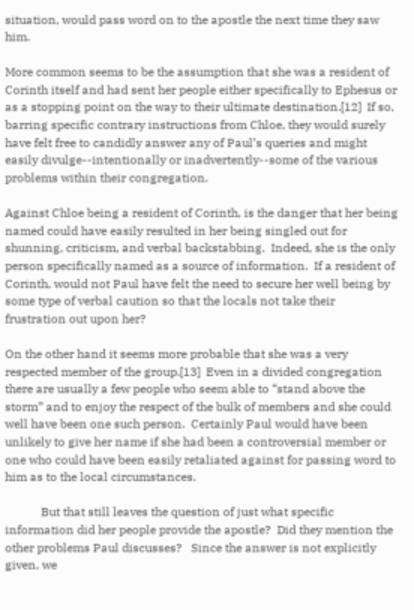situation, would pass word on to the apostle the next time they saw him.

More common seems to be the assumption that she was a resident of Corinth itself and had sent her people either specifically to Ephesus or as a stopping point on the way to their ultimate destination.[12]  If so, barring specific contrary instructions from Chloe, they would surely have felt free to candidly answer any of Paul’s queries and might easily divulge--intentionally or inadvertently--some of the various problems within their congregation.

Against Chloe being a resident of Corinth, is the danger that her being named could have easily resulted in her being singled out for shunning, criticism, and verbal backstabbing.  Indeed, she is the only person specifically named as a source of information.  If a resident of Corinth, would not Paul have felt the need to secure her well being by some type of verbal caution so that the locals not take their frustration out upon her?

On the other hand it seems more probable that she was a very respected member of the group.[13]  Even in a divided congregation there are usually a few people who seem able to “stand above the storm” and to enjoy the respect of the bulk of members and she could well have been one such person.  Certainly Paul would have been unlikely to give her name if she had been a controversial member or one who could have been easily retaliated against for passing word to him as to the local circumstances.

            But that still leaves the question of just what specific information did her people provide the apostle?  Did they mention the other problems Paul discusses?   Since the answer is not explicitly given, we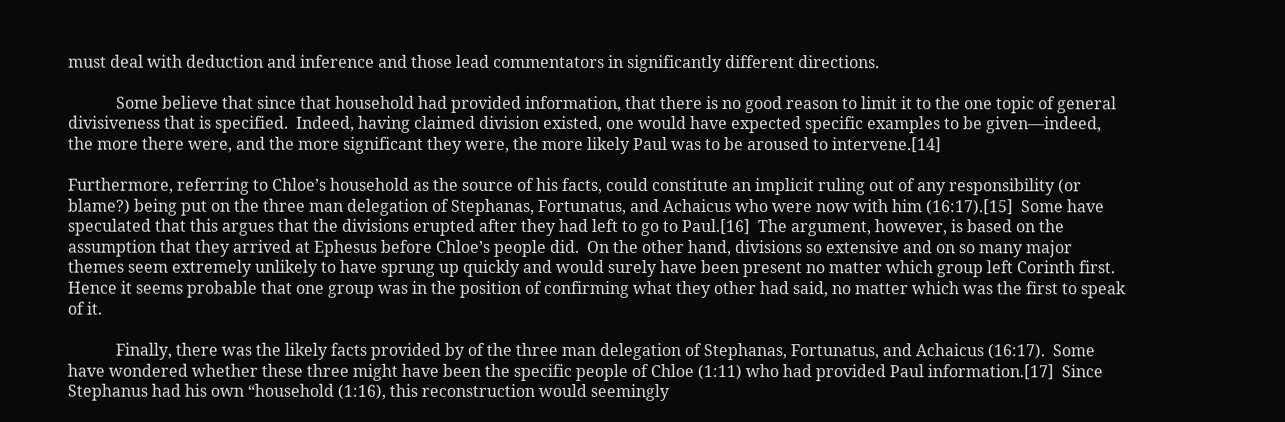must deal with deduction and inference and those lead commentators in significantly different directions.

            Some believe that since that household had provided information, that there is no good reason to limit it to the one topic of general divisiveness that is specified.  Indeed, having claimed division existed, one would have expected specific examples to be given—indeed, the more there were, and the more significant they were, the more likely Paul was to be aroused to intervene.[14]

Furthermore, referring to Chloe’s household as the source of his facts, could constitute an implicit ruling out of any responsibility (or blame?) being put on the three man delegation of Stephanas, Fortunatus, and Achaicus who were now with him (16:17).[15]  Some have speculated that this argues that the divisions erupted after they had left to go to Paul.[16]  The argument, however, is based on the assumption that they arrived at Ephesus before Chloe’s people did.  On the other hand, divisions so extensive and on so many major themes seem extremely unlikely to have sprung up quickly and would surely have been present no matter which group left Corinth first.  Hence it seems probable that one group was in the position of confirming what they other had said, no matter which was the first to speak of it.

            Finally, there was the likely facts provided by of the three man delegation of Stephanas, Fortunatus, and Achaicus (16:17).  Some have wondered whether these three might have been the specific people of Chloe (1:11) who had provided Paul information.[17]  Since Stephanus had his own “household (1:16), this reconstruction would seemingly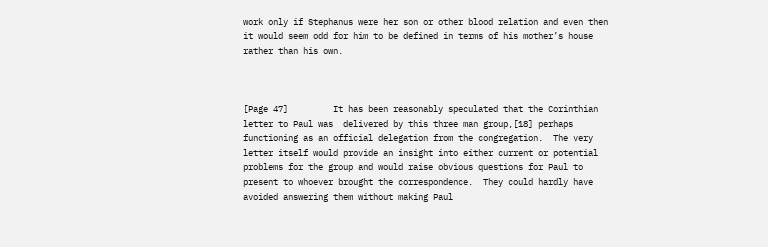work only if Stephanus were her son or other blood relation and even then it would seem odd for him to be defined in terms of his mother’s house rather than his own.



[Page 47]         It has been reasonably speculated that the Corinthian letter to Paul was  delivered by this three man group,[18] perhaps functioning as an official delegation from the congregation.  The very letter itself would provide an insight into either current or potential problems for the group and would raise obvious questions for Paul to present to whoever brought the correspondence.  They could hardly have avoided answering them without making Paul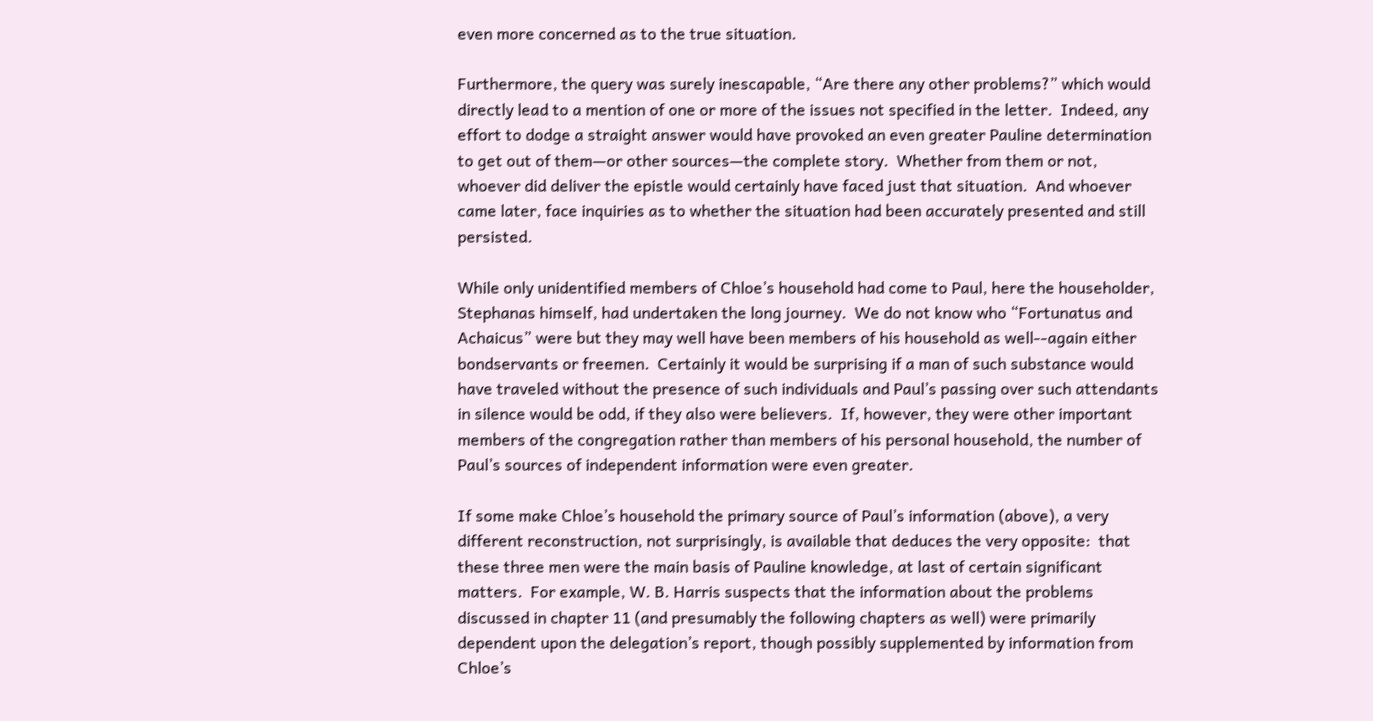even more concerned as to the true situation.

Furthermore, the query was surely inescapable, “Are there any other problems?” which would directly lead to a mention of one or more of the issues not specified in the letter.  Indeed, any effort to dodge a straight answer would have provoked an even greater Pauline determination to get out of them—or other sources—the complete story.  Whether from them or not, whoever did deliver the epistle would certainly have faced just that situation.  And whoever came later, face inquiries as to whether the situation had been accurately presented and still persisted.

While only unidentified members of Chloe’s household had come to Paul, here the householder, Stephanas himself, had undertaken the long journey.  We do not know who “Fortunatus and Achaicus” were but they may well have been members of his household as well--again either bondservants or freemen.  Certainly it would be surprising if a man of such substance would have traveled without the presence of such individuals and Paul’s passing over such attendants in silence would be odd, if they also were believers.  If, however, they were other important members of the congregation rather than members of his personal household, the number of Paul’s sources of independent information were even greater.

If some make Chloe’s household the primary source of Paul’s information (above), a very different reconstruction, not surprisingly, is available that deduces the very opposite:  that these three men were the main basis of Pauline knowledge, at last of certain significant matters.  For example, W. B. Harris suspects that the information about the problems discussed in chapter 11 (and presumably the following chapters as well) were primarily dependent upon the delegation’s report, though possibly supplemented by information from Chloe’s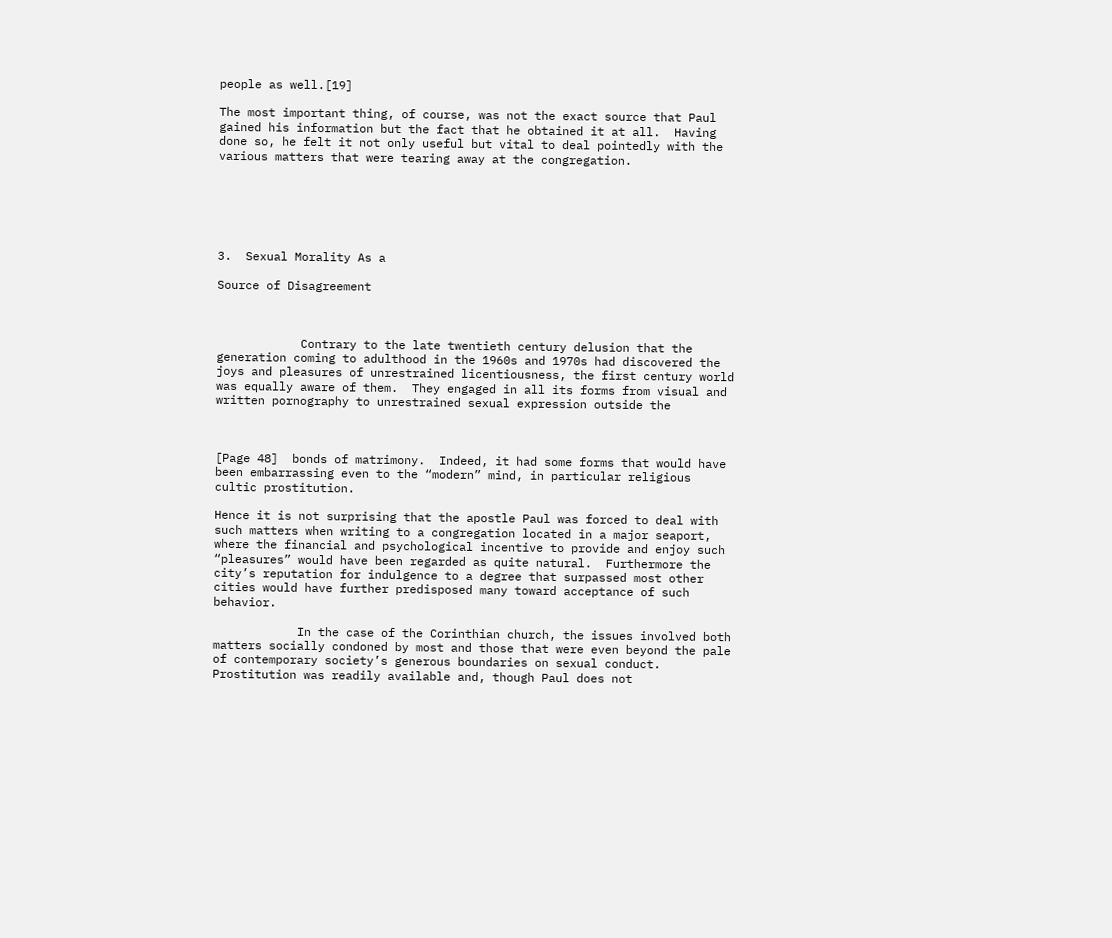people as well.[19]

The most important thing, of course, was not the exact source that Paul gained his information but the fact that he obtained it at all.  Having done so, he felt it not only useful but vital to deal pointedly with the various matters that were tearing away at the congregation.






3.  Sexual Morality As a

Source of Disagreement



            Contrary to the late twentieth century delusion that the generation coming to adulthood in the 1960s and 1970s had discovered the joys and pleasures of unrestrained licentiousness, the first century world was equally aware of them.  They engaged in all its forms from visual and written pornography to unrestrained sexual expression outside the



[Page 48]  bonds of matrimony.  Indeed, it had some forms that would have been embarrassing even to the “modern” mind, in particular religious cultic prostitution.

Hence it is not surprising that the apostle Paul was forced to deal with such matters when writing to a congregation located in a major seaport, where the financial and psychological incentive to provide and enjoy such “pleasures” would have been regarded as quite natural.  Furthermore the city’s reputation for indulgence to a degree that surpassed most other cities would have further predisposed many toward acceptance of such behavior.

            In the case of the Corinthian church, the issues involved both matters socially condoned by most and those that were even beyond the pale of contemporary society’s generous boundaries on sexual conduct.  Prostitution was readily available and, though Paul does not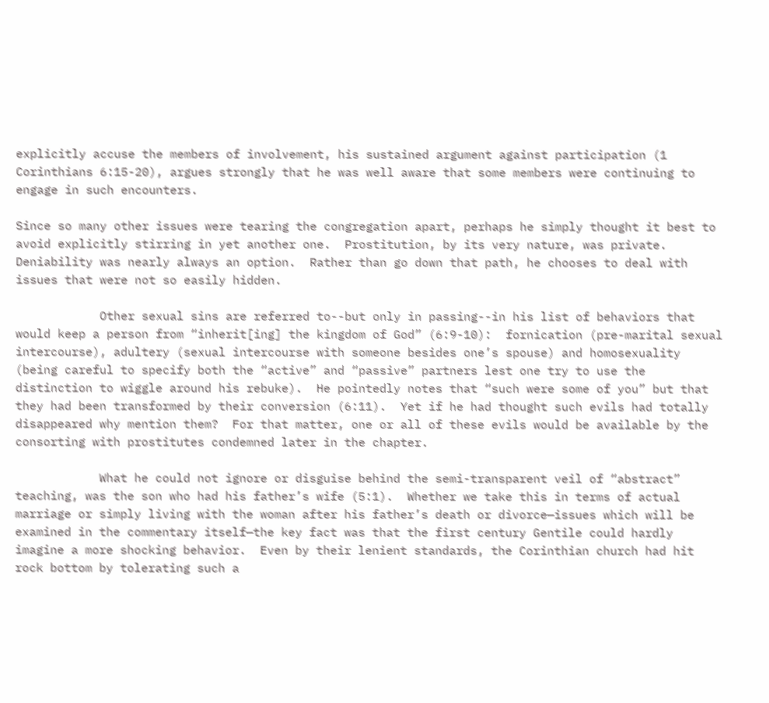explicitly accuse the members of involvement, his sustained argument against participation (1 Corinthians 6:15-20), argues strongly that he was well aware that some members were continuing to engage in such encounters.

Since so many other issues were tearing the congregation apart, perhaps he simply thought it best to avoid explicitly stirring in yet another one.  Prostitution, by its very nature, was private.  Deniability was nearly always an option.  Rather than go down that path, he chooses to deal with issues that were not so easily hidden.

            Other sexual sins are referred to--but only in passing--in his list of behaviors that would keep a person from “inherit[ing] the kingdom of God” (6:9-10):  fornication (pre-marital sexual intercourse), adultery (sexual intercourse with someone besides one’s spouse) and homosexuality (being careful to specify both the “active” and “passive” partners lest one try to use the distinction to wiggle around his rebuke).  He pointedly notes that “such were some of you” but that they had been transformed by their conversion (6:11).  Yet if he had thought such evils had totally disappeared why mention them?  For that matter, one or all of these evils would be available by the consorting with prostitutes condemned later in the chapter.

            What he could not ignore or disguise behind the semi-transparent veil of “abstract” teaching, was the son who had his father’s wife (5:1).  Whether we take this in terms of actual marriage or simply living with the woman after his father’s death or divorce—issues which will be examined in the commentary itself—the key fact was that the first century Gentile could hardly imagine a more shocking behavior.  Even by their lenient standards, the Corinthian church had hit rock bottom by tolerating such a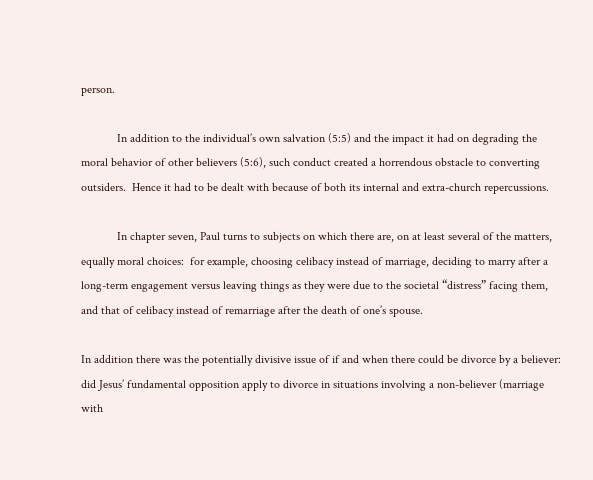person.

            In addition to the individual’s own salvation (5:5) and the impact it had on degrading the moral behavior of other believers (5:6), such conduct created a horrendous obstacle to converting outsiders.  Hence it had to be dealt with because of both its internal and extra-church repercussions.

            In chapter seven, Paul turns to subjects on which there are, on at least several of the matters, equally moral choices:  for example, choosing celibacy instead of marriage, deciding to marry after a long-term engagement versus leaving things as they were due to the societal “distress” facing them, and that of celibacy instead of remarriage after the death of one’s spouse.

In addition there was the potentially divisive issue of if and when there could be divorce by a believer:  did Jesus’ fundamental opposition apply to divorce in situations involving a non-believer (marriage with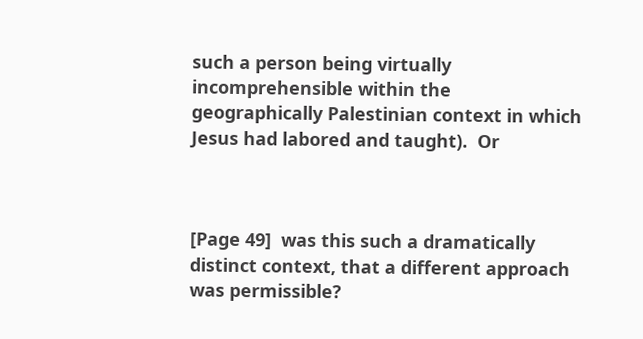such a person being virtually incomprehensible within the geographically Palestinian context in which Jesus had labored and taught).  Or



[Page 49]  was this such a dramatically distinct context, that a different approach was permissible?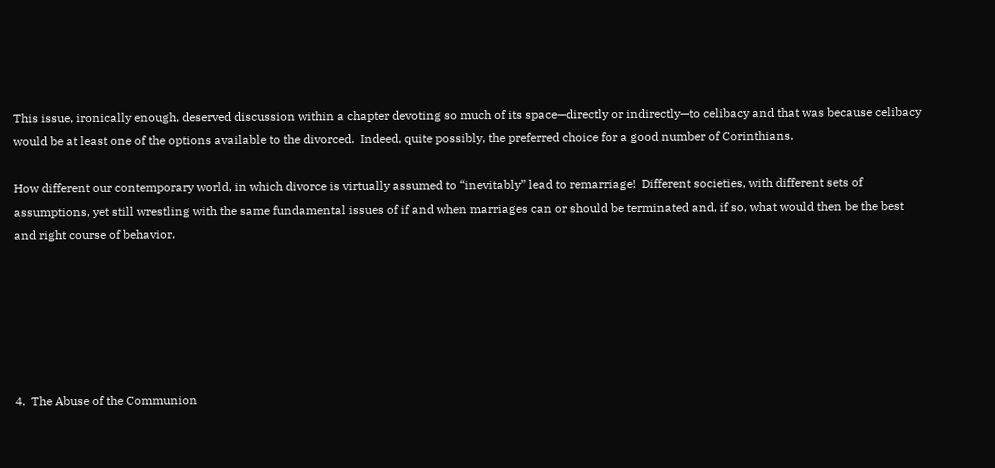This issue, ironically enough, deserved discussion within a chapter devoting so much of its space—directly or indirectly—to celibacy and that was because celibacy would be at least one of the options available to the divorced.  Indeed, quite possibly, the preferred choice for a good number of Corinthians.

How different our contemporary world, in which divorce is virtually assumed to “inevitably” lead to remarriage!  Different societies, with different sets of assumptions, yet still wrestling with the same fundamental issues of if and when marriages can or should be terminated and, if so, what would then be the best and right course of behavior.






4.  The Abuse of the Communion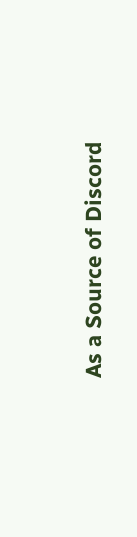As a Source of Discord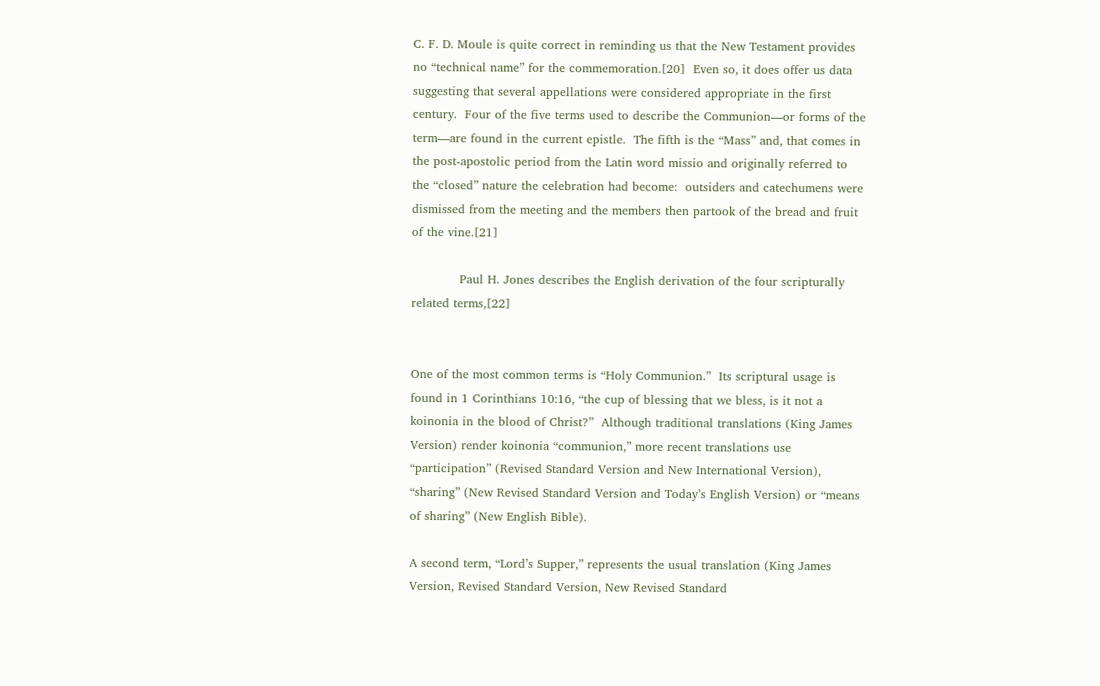C. F. D. Moule is quite correct in reminding us that the New Testament provides no “technical name” for the commemoration.[20]  Even so, it does offer us data suggesting that several appellations were considered appropriate in the first century.  Four of the five terms used to describe the Communion—or forms of the term—are found in the current epistle.  The fifth is the “Mass” and, that comes in the post-apostolic period from the Latin word missio and originally referred to the “closed” nature the celebration had become:  outsiders and catechumens were dismissed from the meeting and the members then partook of the bread and fruit of the vine.[21]

            Paul H. Jones describes the English derivation of the four scripturally related terms,[22]


One of the most common terms is “Holy Communion.”  Its scriptural usage is found in 1 Corinthians 10:16, “the cup of blessing that we bless, is it not a koinonia in the blood of Christ?”  Although traditional translations (King James Version) render koinonia “communion,” more recent translations use “participation” (Revised Standard Version and New International Version), “sharing” (New Revised Standard Version and Today’s English Version) or “means of sharing” (New English Bible).

A second term, “Lord’s Supper,” represents the usual translation (King James Version, Revised Standard Version, New Revised Standard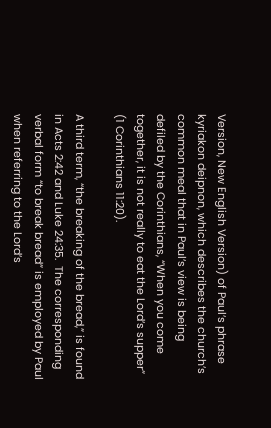Version, New English Version) of Paul’s phrase kyriakon deipnon, which describes the church’s common meal that in Paul’s view is being defiled by the Corinthians, “When you come together, it is not really to eat the Lord’s supper” (1 Corinthians 11:20).

A third term, “the breaking of the bread,” is found in Acts 2:42 and Luke 24:35.  The corresponding verbal form “to break bread” is employed by Paul when referring to the Lord’s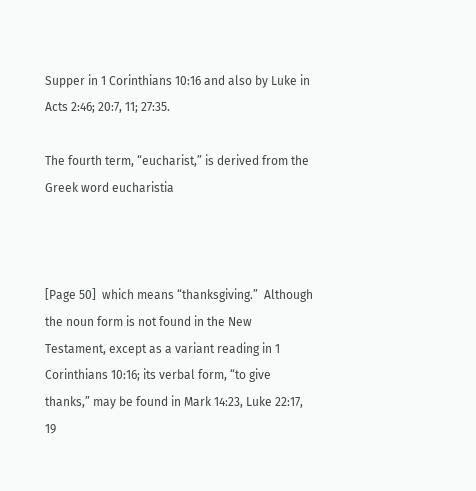Supper in 1 Corinthians 10:16 and also by Luke in Acts 2:46; 20:7, 11; 27:35.

The fourth term, “eucharist,” is derived from the Greek word eucharistia



[Page 50]  which means “thanksgiving.”  Although the noun form is not found in the New Testament, except as a variant reading in 1 Corinthians 10:16; its verbal form, “to give thanks,” may be found in Mark 14:23, Luke 22:17, 19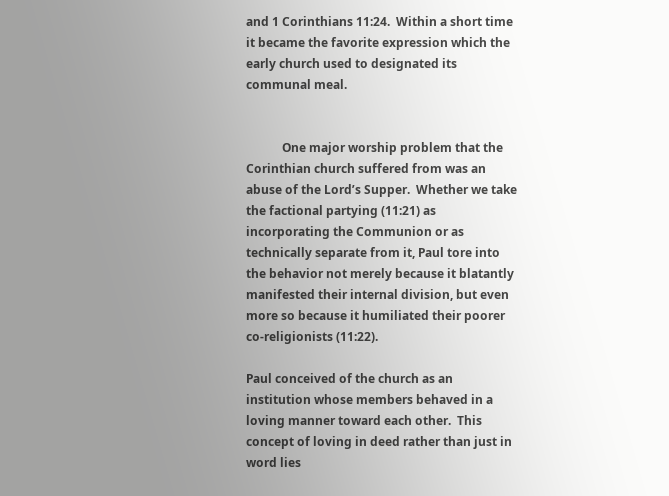and 1 Corinthians 11:24.  Within a short time it became the favorite expression which the early church used to designated its communal meal.


            One major worship problem that the Corinthian church suffered from was an abuse of the Lord’s Supper.  Whether we take the factional partying (11:21) as incorporating the Communion or as technically separate from it, Paul tore into the behavior not merely because it blatantly manifested their internal division, but even more so because it humiliated their poorer co-religionists (11:22).

Paul conceived of the church as an institution whose members behaved in a loving manner toward each other.  This concept of loving in deed rather than just in word lies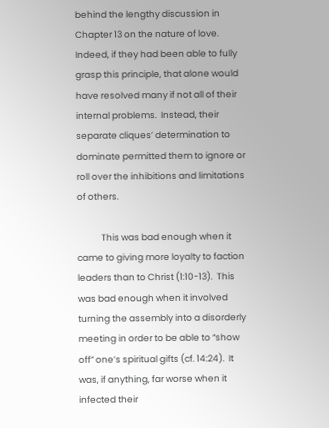behind the lengthy discussion in Chapter 13 on the nature of love.  Indeed, if they had been able to fully grasp this principle, that alone would have resolved many if not all of their internal problems.  Instead, their separate cliques’ determination to dominate permitted them to ignore or roll over the inhibitions and limitations of others.

            This was bad enough when it came to giving more loyalty to faction leaders than to Christ (1:10-13).  This was bad enough when it involved turning the assembly into a disorderly meeting in order to be able to “show off” one’s spiritual gifts (cf. 14:24).  It was, if anything, far worse when it infected their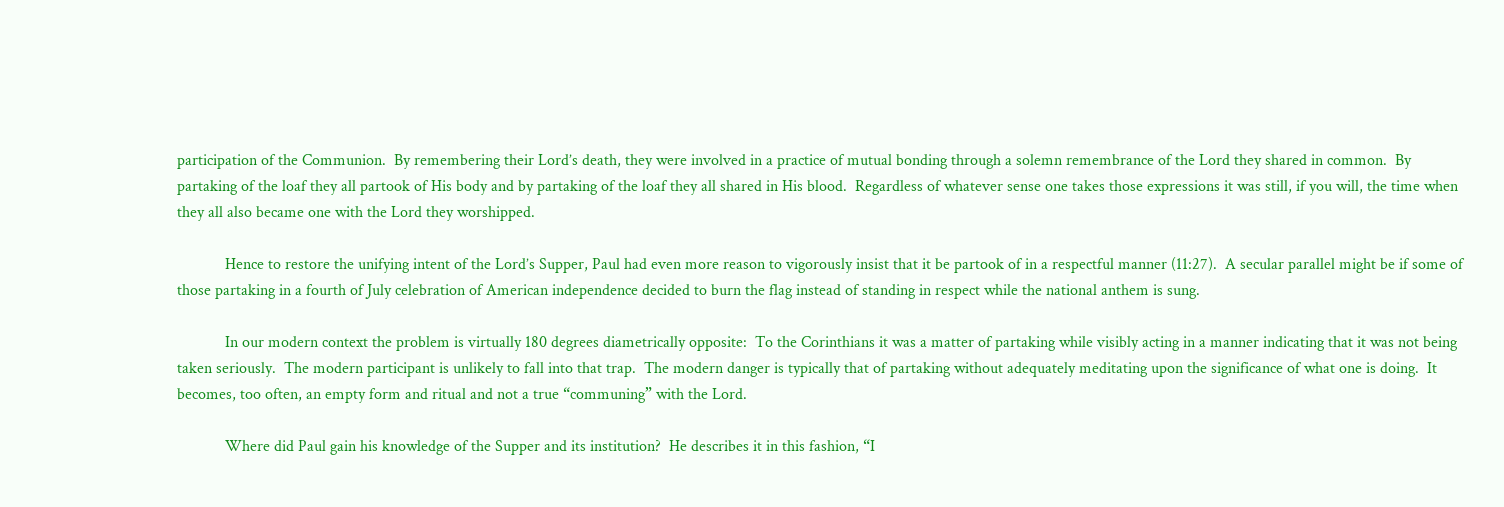participation of the Communion.  By remembering their Lord’s death, they were involved in a practice of mutual bonding through a solemn remembrance of the Lord they shared in common.  By partaking of the loaf they all partook of His body and by partaking of the loaf they all shared in His blood.  Regardless of whatever sense one takes those expressions it was still, if you will, the time when they all also became one with the Lord they worshipped.

            Hence to restore the unifying intent of the Lord’s Supper, Paul had even more reason to vigorously insist that it be partook of in a respectful manner (11:27).  A secular parallel might be if some of those partaking in a fourth of July celebration of American independence decided to burn the flag instead of standing in respect while the national anthem is sung.

            In our modern context the problem is virtually 180 degrees diametrically opposite:  To the Corinthians it was a matter of partaking while visibly acting in a manner indicating that it was not being taken seriously.  The modern participant is unlikely to fall into that trap.  The modern danger is typically that of partaking without adequately meditating upon the significance of what one is doing.  It becomes, too often, an empty form and ritual and not a true “communing” with the Lord.

            Where did Paul gain his knowledge of the Supper and its institution?  He describes it in this fashion, “I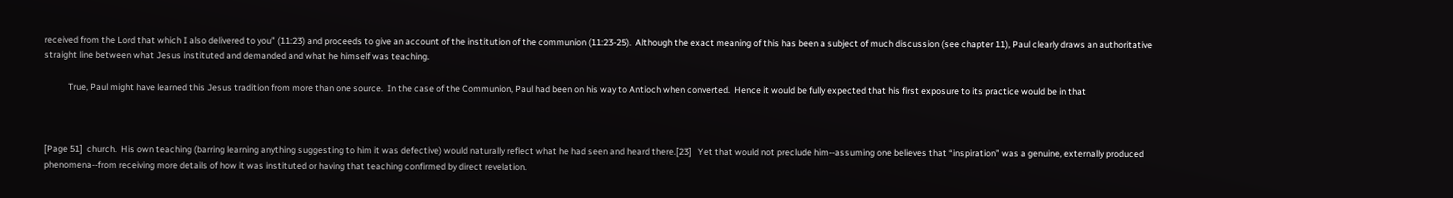received from the Lord that which I also delivered to you” (11:23) and proceeds to give an account of the institution of the communion (11:23-25).  Although the exact meaning of this has been a subject of much discussion (see chapter 11), Paul clearly draws an authoritative straight line between what Jesus instituted and demanded and what he himself was teaching.

            True, Paul might have learned this Jesus tradition from more than one source.  In the case of the Communion, Paul had been on his way to Antioch when converted.  Hence it would be fully expected that his first exposure to its practice would be in that



[Page 51]  church.  His own teaching (barring learning anything suggesting to him it was defective) would naturally reflect what he had seen and heard there.[23]   Yet that would not preclude him--assuming one believes that “inspiration” was a genuine, externally produced phenomena--from receiving more details of how it was instituted or having that teaching confirmed by direct revelation.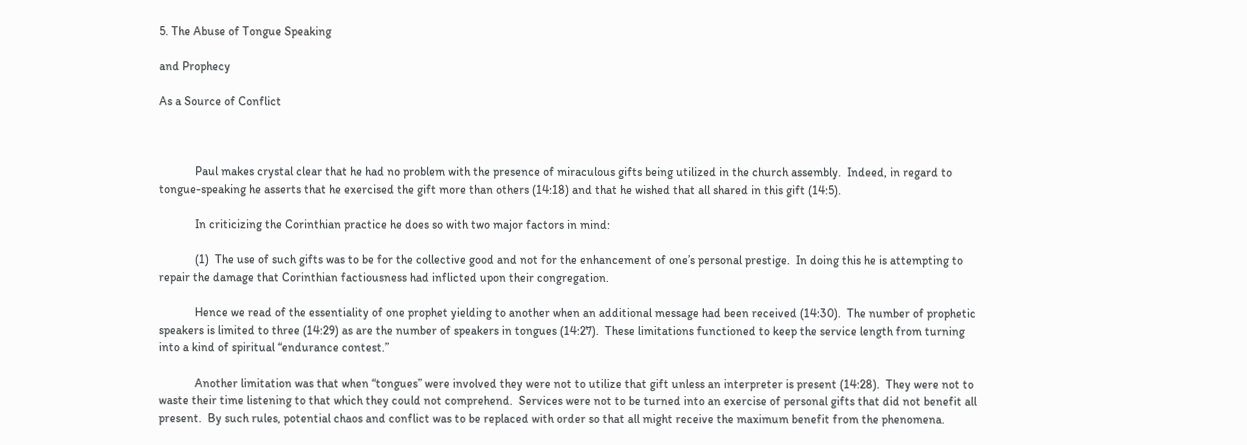5. The Abuse of Tongue Speaking

and Prophecy

As a Source of Conflict



            Paul makes crystal clear that he had no problem with the presence of miraculous gifts being utilized in the church assembly.  Indeed, in regard to tongue-speaking he asserts that he exercised the gift more than others (14:18) and that he wished that all shared in this gift (14:5).

            In criticizing the Corinthian practice he does so with two major factors in mind:

            (1)  The use of such gifts was to be for the collective good and not for the enhancement of one’s personal prestige.  In doing this he is attempting to repair the damage that Corinthian factiousness had inflicted upon their congregation.

            Hence we read of the essentiality of one prophet yielding to another when an additional message had been received (14:30).  The number of prophetic speakers is limited to three (14:29) as are the number of speakers in tongues (14:27).  These limitations functioned to keep the service length from turning into a kind of spiritual “endurance contest.”

            Another limitation was that when “tongues” were involved they were not to utilize that gift unless an interpreter is present (14:28).  They were not to waste their time listening to that which they could not comprehend.  Services were not to be turned into an exercise of personal gifts that did not benefit all present.  By such rules, potential chaos and conflict was to be replaced with order so that all might receive the maximum benefit from the phenomena.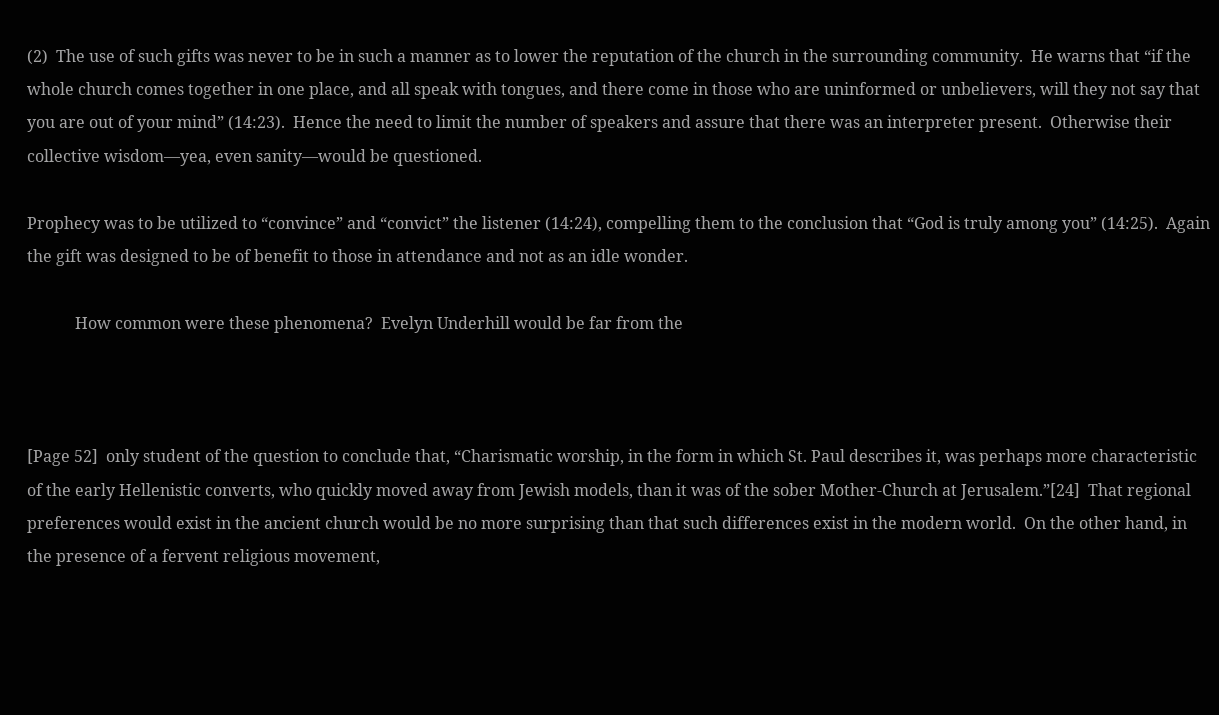(2)  The use of such gifts was never to be in such a manner as to lower the reputation of the church in the surrounding community.  He warns that “if the whole church comes together in one place, and all speak with tongues, and there come in those who are uninformed or unbelievers, will they not say that you are out of your mind” (14:23).  Hence the need to limit the number of speakers and assure that there was an interpreter present.  Otherwise their collective wisdom—yea, even sanity—would be questioned.

Prophecy was to be utilized to “convince” and “convict” the listener (14:24), compelling them to the conclusion that “God is truly among you” (14:25).  Again the gift was designed to be of benefit to those in attendance and not as an idle wonder.

            How common were these phenomena?  Evelyn Underhill would be far from the



[Page 52]  only student of the question to conclude that, “Charismatic worship, in the form in which St. Paul describes it, was perhaps more characteristic of the early Hellenistic converts, who quickly moved away from Jewish models, than it was of the sober Mother-Church at Jerusalem.”[24]  That regional preferences would exist in the ancient church would be no more surprising than that such differences exist in the modern world.  On the other hand, in the presence of a fervent religious movement,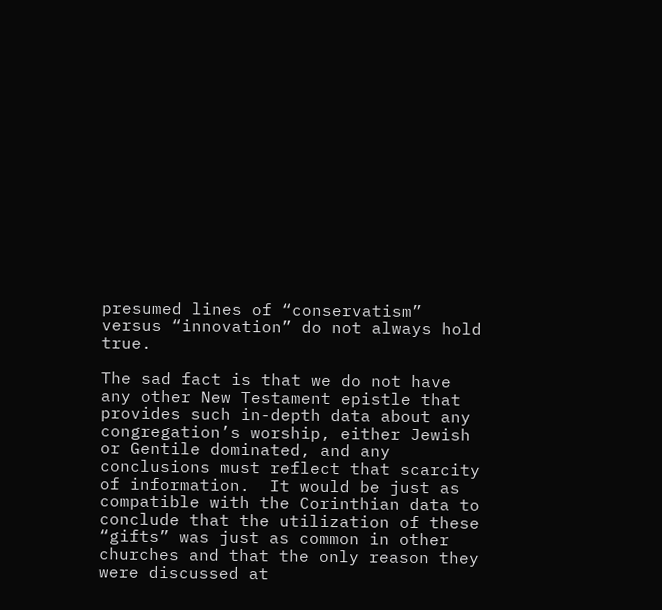presumed lines of “conservatism” versus “innovation” do not always hold true.

The sad fact is that we do not have any other New Testament epistle that provides such in-depth data about any congregation’s worship, either Jewish or Gentile dominated, and any conclusions must reflect that scarcity of information.  It would be just as compatible with the Corinthian data to conclude that the utilization of these “gifts” was just as common in other churches and that the only reason they were discussed at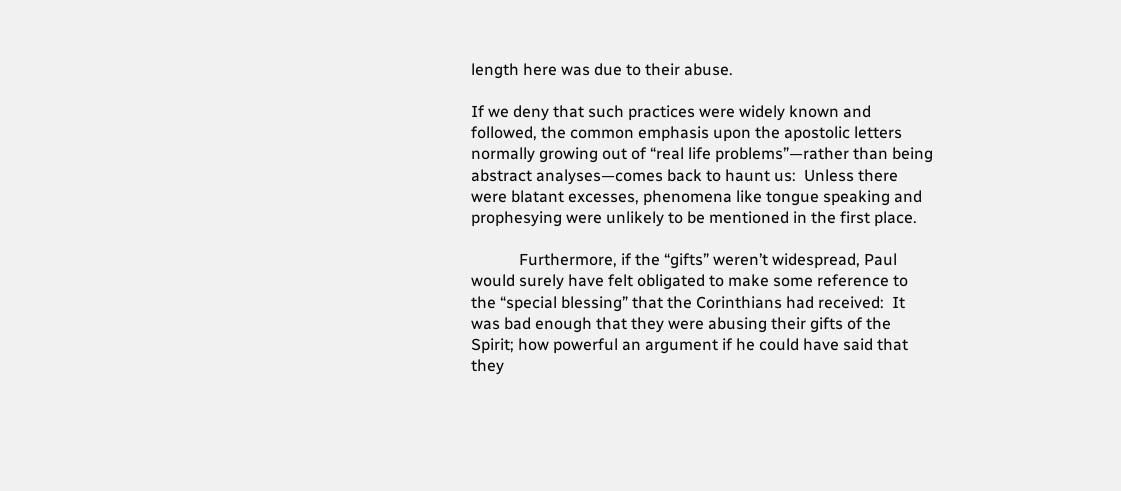length here was due to their abuse.

If we deny that such practices were widely known and followed, the common emphasis upon the apostolic letters normally growing out of “real life problems”—rather than being abstract analyses—comes back to haunt us:  Unless there were blatant excesses, phenomena like tongue speaking and prophesying were unlikely to be mentioned in the first place.

            Furthermore, if the “gifts” weren’t widespread, Paul would surely have felt obligated to make some reference to the “special blessing” that the Corinthians had received:  It was bad enough that they were abusing their gifts of the Spirit; how powerful an argument if he could have said that they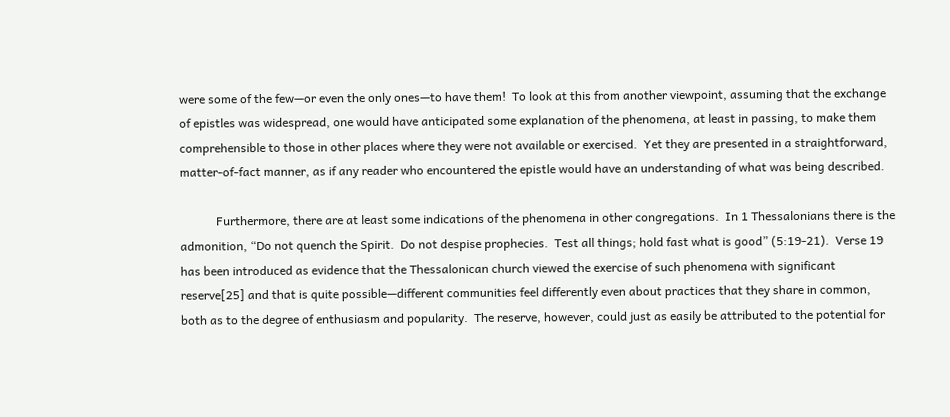were some of the few—or even the only ones—to have them!  To look at this from another viewpoint, assuming that the exchange of epistles was widespread, one would have anticipated some explanation of the phenomena, at least in passing, to make them comprehensible to those in other places where they were not available or exercised.  Yet they are presented in a straightforward, matter-of-fact manner, as if any reader who encountered the epistle would have an understanding of what was being described.

            Furthermore, there are at least some indications of the phenomena in other congregations.  In 1 Thessalonians there is the admonition, “Do not quench the Spirit.  Do not despise prophecies.  Test all things; hold fast what is good” (5:19-21).  Verse 19 has been introduced as evidence that the Thessalonican church viewed the exercise of such phenomena with significant reserve[25] and that is quite possible—different communities feel differently even about practices that they share in common, both as to the degree of enthusiasm and popularity.  The reserve, however, could just as easily be attributed to the potential for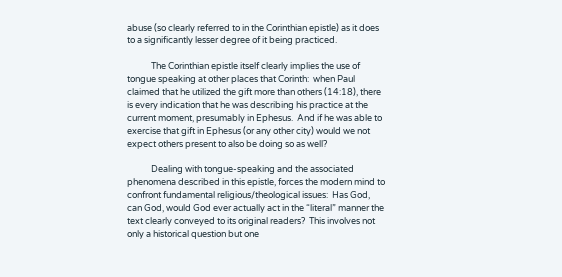abuse (so clearly referred to in the Corinthian epistle) as it does to a significantly lesser degree of it being practiced.

            The Corinthian epistle itself clearly implies the use of tongue speaking at other places that Corinth:  when Paul claimed that he utilized the gift more than others (14:18), there is every indication that he was describing his practice at the current moment, presumably in Ephesus.  And if he was able to exercise that gift in Ephesus (or any other city) would we not expect others present to also be doing so as well?

            Dealing with tongue-speaking and the associated phenomena described in this epistle, forces the modern mind to confront fundamental religious/theological issues:  Has God, can God, would God ever actually act in the “literal” manner the text clearly conveyed to its original readers?  This involves not only a historical question but one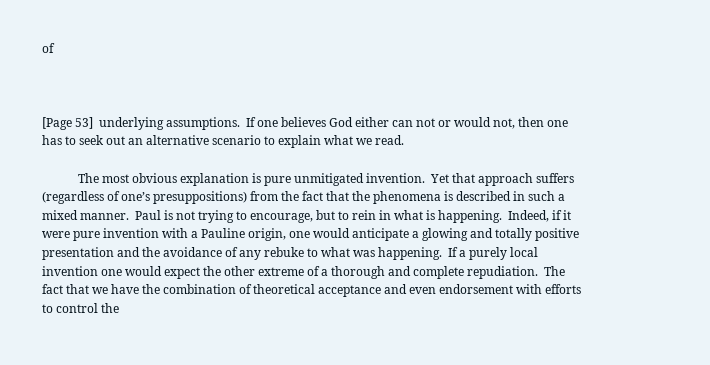of



[Page 53]  underlying assumptions.  If one believes God either can not or would not, then one has to seek out an alternative scenario to explain what we read.

            The most obvious explanation is pure unmitigated invention.  Yet that approach suffers (regardless of one’s presuppositions) from the fact that the phenomena is described in such a mixed manner.  Paul is not trying to encourage, but to rein in what is happening.  Indeed, if it were pure invention with a Pauline origin, one would anticipate a glowing and totally positive presentation and the avoidance of any rebuke to what was happening.  If a purely local invention one would expect the other extreme of a thorough and complete repudiation.  The fact that we have the combination of theoretical acceptance and even endorsement with efforts to control the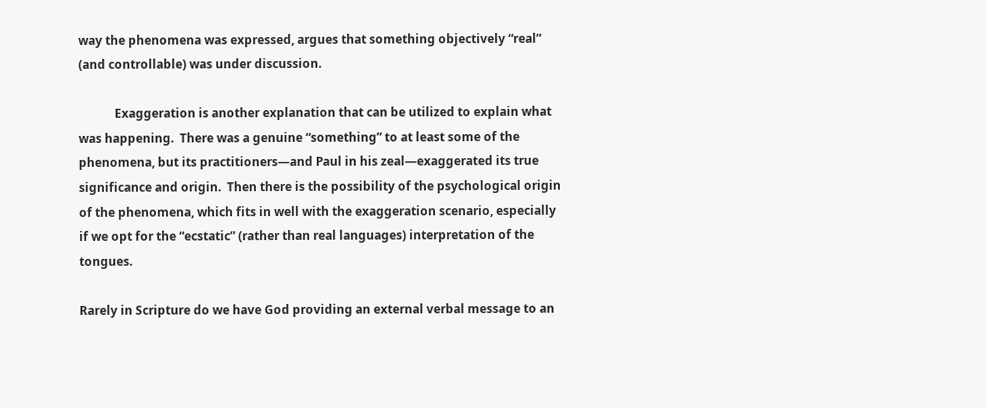way the phenomena was expressed, argues that something objectively “real” (and controllable) was under discussion.

            Exaggeration is another explanation that can be utilized to explain what was happening.  There was a genuine “something” to at least some of the phenomena, but its practitioners—and Paul in his zeal—exaggerated its true significance and origin.  Then there is the possibility of the psychological origin of the phenomena, which fits in well with the exaggeration scenario, especially if we opt for the “ecstatic” (rather than real languages) interpretation of the tongues.

Rarely in Scripture do we have God providing an external verbal message to an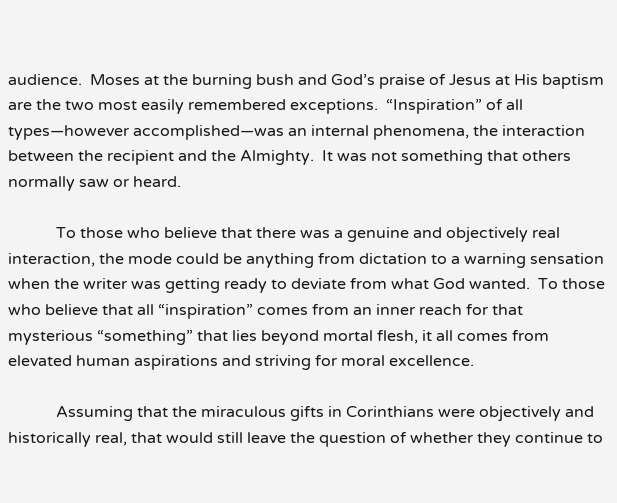audience.  Moses at the burning bush and God’s praise of Jesus at His baptism are the two most easily remembered exceptions.  “Inspiration” of all types—however accomplished—was an internal phenomena, the interaction between the recipient and the Almighty.  It was not something that others normally saw or heard.

            To those who believe that there was a genuine and objectively real interaction, the mode could be anything from dictation to a warning sensation when the writer was getting ready to deviate from what God wanted.  To those who believe that all “inspiration” comes from an inner reach for that mysterious “something” that lies beyond mortal flesh, it all comes from elevated human aspirations and striving for moral excellence.

            Assuming that the miraculous gifts in Corinthians were objectively and historically real, that would still leave the question of whether they continue to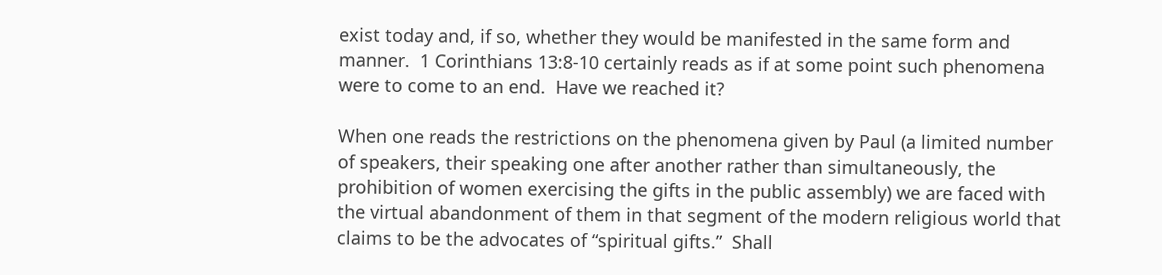exist today and, if so, whether they would be manifested in the same form and manner.  1 Corinthians 13:8-10 certainly reads as if at some point such phenomena were to come to an end.  Have we reached it?

When one reads the restrictions on the phenomena given by Paul (a limited number of speakers, their speaking one after another rather than simultaneously, the prohibition of women exercising the gifts in the public assembly) we are faced with the virtual abandonment of them in that segment of the modern religious world that claims to be the advocates of “spiritual gifts.”  Shall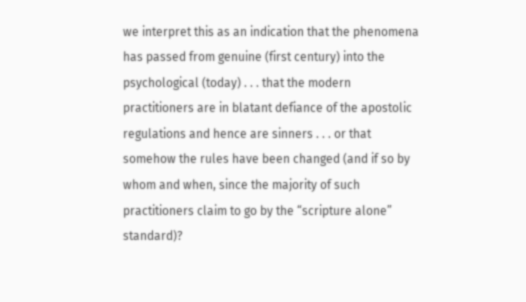we interpret this as an indication that the phenomena has passed from genuine (first century) into the psychological (today) . . . that the modern practitioners are in blatant defiance of the apostolic regulations and hence are sinners . . . or that somehow the rules have been changed (and if so by whom and when, since the majority of such practitioners claim to go by the “scripture alone” standard)?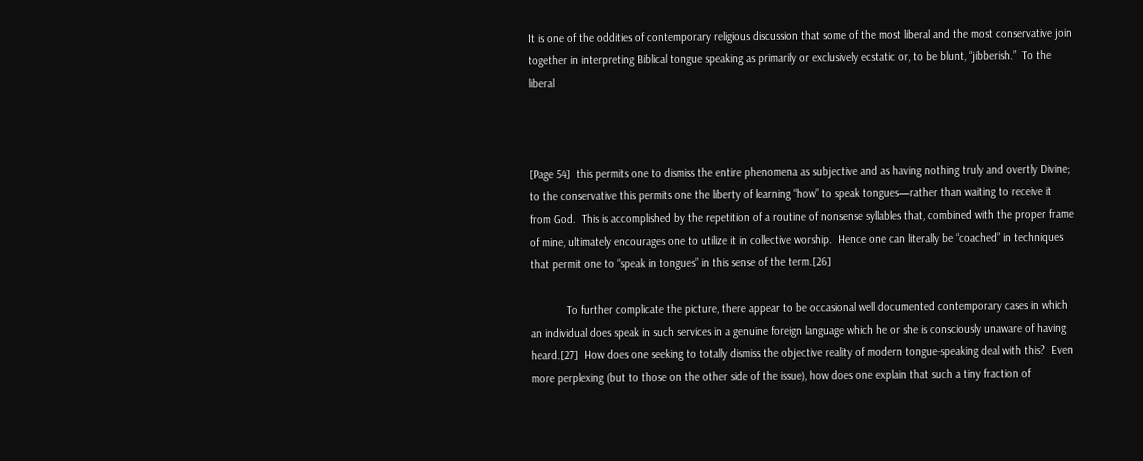It is one of the oddities of contemporary religious discussion that some of the most liberal and the most conservative join together in interpreting Biblical tongue speaking as primarily or exclusively ecstatic or, to be blunt, “jibberish.”  To the liberal



[Page 54]  this permits one to dismiss the entire phenomena as subjective and as having nothing truly and overtly Divine; to the conservative this permits one the liberty of learning “how” to speak tongues—rather than waiting to receive it from God.  This is accomplished by the repetition of a routine of nonsense syllables that, combined with the proper frame of mine, ultimately encourages one to utilize it in collective worship.  Hence one can literally be “coached” in techniques that permit one to “speak in tongues” in this sense of the term.[26]

            To further complicate the picture, there appear to be occasional well documented contemporary cases in which an individual does speak in such services in a genuine foreign language which he or she is consciously unaware of having heard.[27]  How does one seeking to totally dismiss the objective reality of modern tongue-speaking deal with this?  Even more perplexing (but to those on the other side of the issue), how does one explain that such a tiny fraction of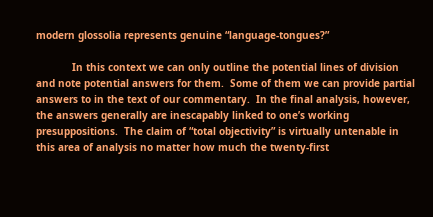modern glossolia represents genuine “language-tongues?”

            In this context we can only outline the potential lines of division and note potential answers for them.  Some of them we can provide partial answers to in the text of our commentary.  In the final analysis, however, the answers generally are inescapably linked to one’s working presuppositions.  The claim of “total objectivity” is virtually untenable in this area of analysis no matter how much the twenty-first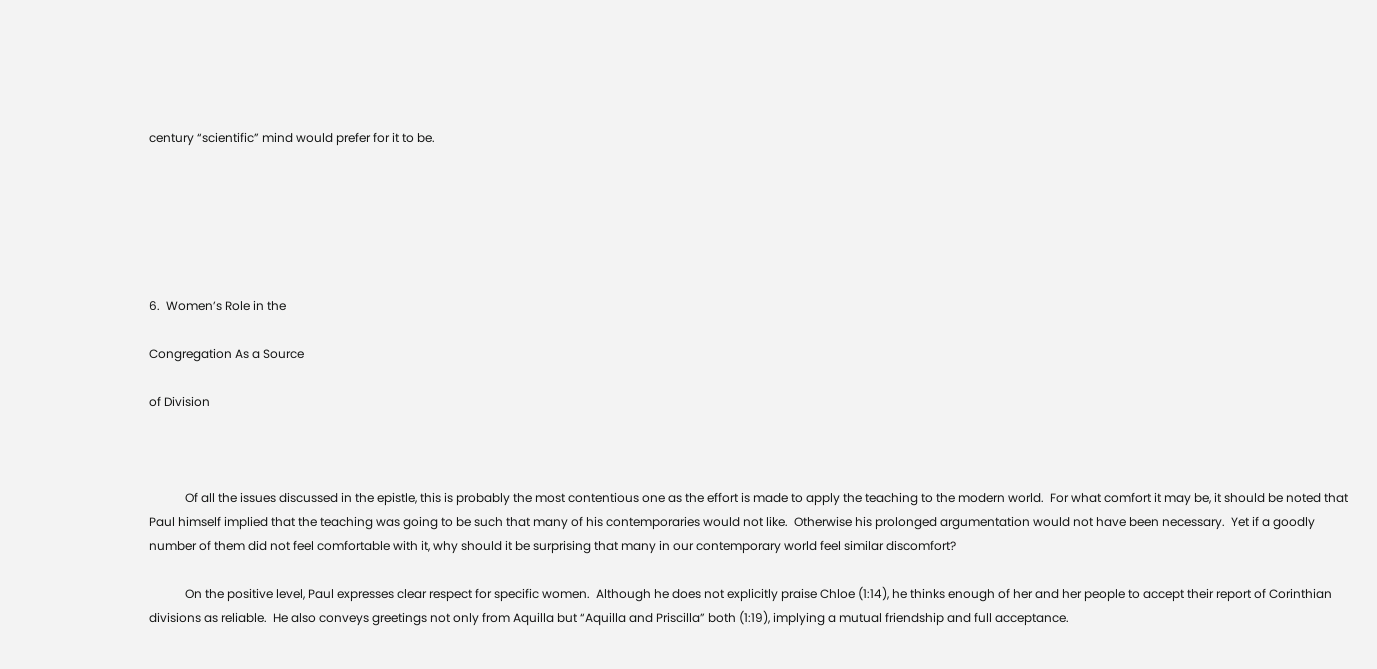century “scientific” mind would prefer for it to be.






6.  Women’s Role in the

Congregation As a Source

of Division



            Of all the issues discussed in the epistle, this is probably the most contentious one as the effort is made to apply the teaching to the modern world.  For what comfort it may be, it should be noted that Paul himself implied that the teaching was going to be such that many of his contemporaries would not like.  Otherwise his prolonged argumentation would not have been necessary.  Yet if a goodly number of them did not feel comfortable with it, why should it be surprising that many in our contemporary world feel similar discomfort?

            On the positive level, Paul expresses clear respect for specific women.  Although he does not explicitly praise Chloe (1:14), he thinks enough of her and her people to accept their report of Corinthian divisions as reliable.  He also conveys greetings not only from Aquilla but “Aquilla and Priscilla” both (1:19), implying a mutual friendship and full acceptance.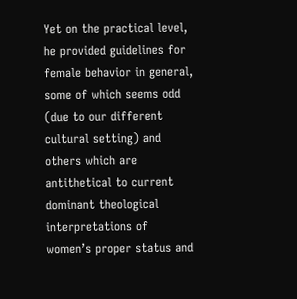Yet on the practical level, he provided guidelines for female behavior in general, some of which seems odd (due to our different cultural setting) and others which are antithetical to current dominant theological interpretations of women’s proper status and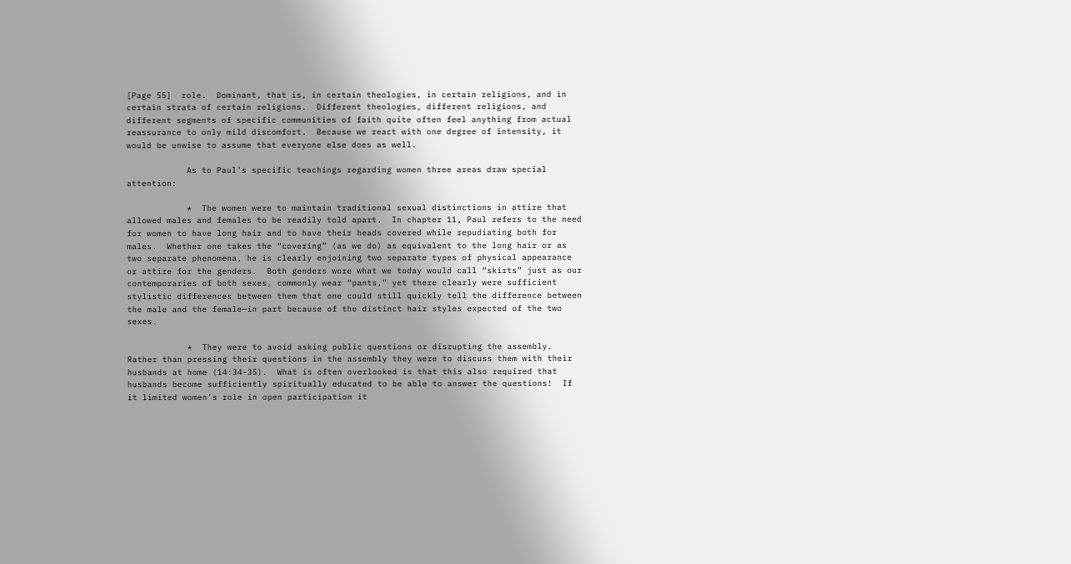[Page 55]  role.  Dominant, that is, in certain theologies, in certain religions, and in certain strata of certain religions.  Different theologies, different religions, and different segments of specific communities of faith quite often feel anything from actual reassurance to only mild discomfort.  Because we react with one degree of intensity, it would be unwise to assume that everyone else does as well.

            As to Paul’s specific teachings regarding women three areas draw special attention:

            *  The women were to maintain traditional sexual distinctions in attire that allowed males and females to be readily told apart.  In chapter 11, Paul refers to the need for women to have long hair and to have their heads covered while repudiating both for males.  Whether one takes the “covering” (as we do) as equivalent to the long hair or as two separate phenomena, he is clearly enjoining two separate types of physical appearance or attire for the genders.  Both genders wore what we today would call “skirts” just as our contemporaries of both sexes, commonly wear “pants,” yet there clearly were sufficient stylistic differences between them that one could still quickly tell the difference between the male and the female—in part because of the distinct hair styles expected of the two sexes.

            *  They were to avoid asking public questions or disrupting the assembly.  Rather than pressing their questions in the assembly they were to discuss them with their husbands at home (14:34-35).  What is often overlooked is that this also required that husbands become sufficiently spiritually educated to be able to answer the questions!  If it limited women’s role in open participation it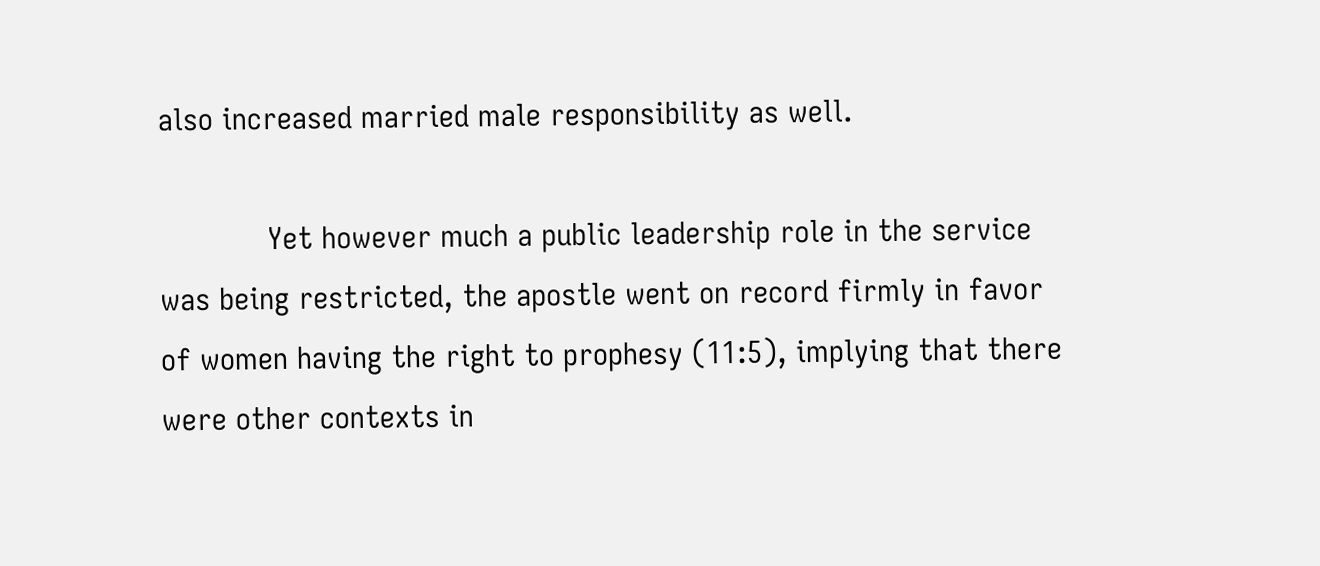also increased married male responsibility as well.

            Yet however much a public leadership role in the service was being restricted, the apostle went on record firmly in favor of women having the right to prophesy (11:5), implying that there were other contexts in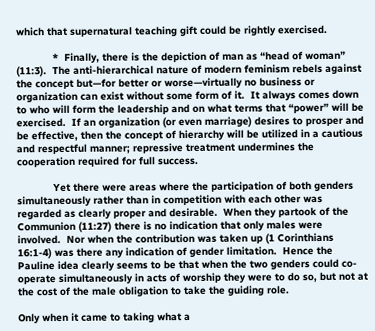which that supernatural teaching gift could be rightly exercised.

            *  Finally, there is the depiction of man as “head of woman” (11:3).  The anti-hierarchical nature of modern feminism rebels against the concept but—for better or worse—virtually no business or organization can exist without some form of it.  It always comes down to who will form the leadership and on what terms that “power” will be exercised.  If an organization (or even marriage) desires to prosper and be effective, then the concept of hierarchy will be utilized in a cautious and respectful manner; repressive treatment undermines the cooperation required for full success.

            Yet there were areas where the participation of both genders simultaneously rather than in competition with each other was regarded as clearly proper and desirable.  When they partook of the Communion (11:27) there is no indication that only males were involved.  Nor when the contribution was taken up (1 Corinthians 16:1-4) was there any indication of gender limitation.  Hence the Pauline idea clearly seems to be that when the two genders could co-operate simultaneously in acts of worship they were to do so, but not at the cost of the male obligation to take the guiding role.

Only when it came to taking what a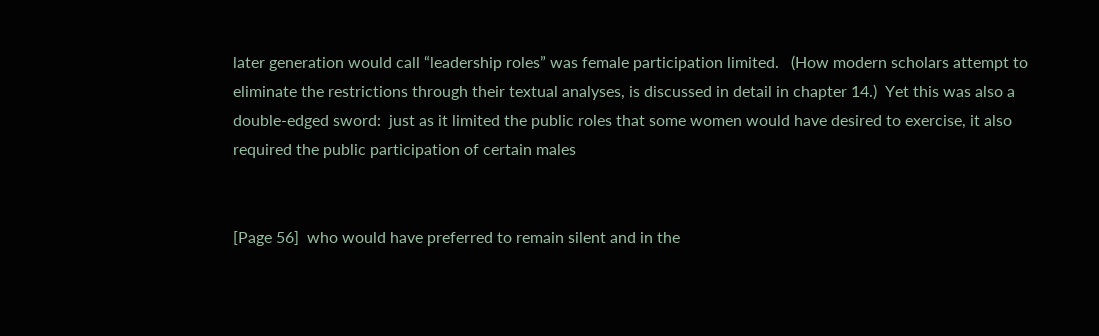later generation would call “leadership roles” was female participation limited.   (How modern scholars attempt to eliminate the restrictions through their textual analyses, is discussed in detail in chapter 14.)  Yet this was also a double-edged sword:  just as it limited the public roles that some women would have desired to exercise, it also required the public participation of certain males


[Page 56]  who would have preferred to remain silent and in the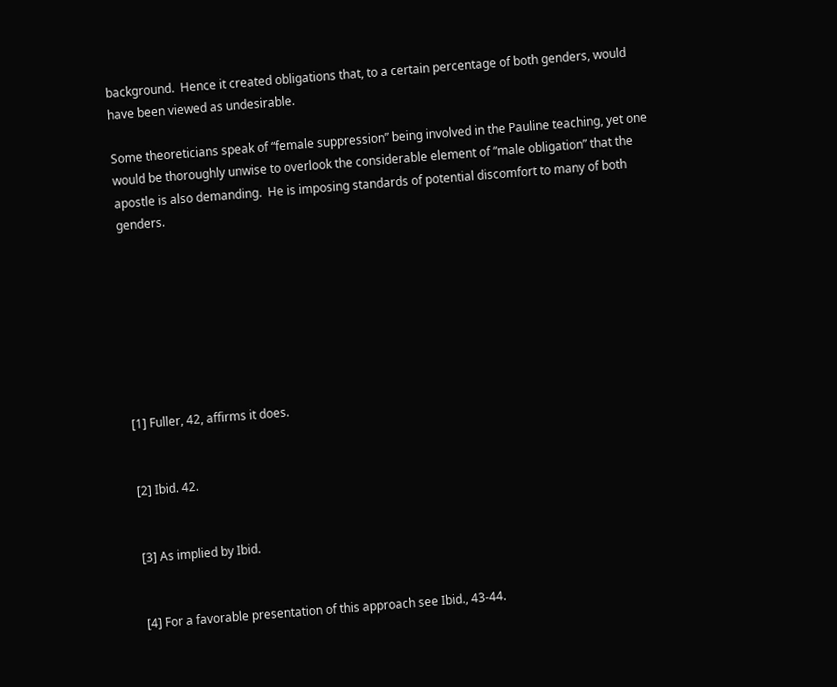background.  Hence it created obligations that, to a certain percentage of both genders, would have been viewed as undesirable.

Some theoreticians speak of “female suppression” being involved in the Pauline teaching, yet one would be thoroughly unwise to overlook the considerable element of “male obligation” that the apostle is also demanding.  He is imposing standards of potential discomfort to many of both genders.








[1] Fuller, 42, affirms it does.


[2] Ibid. 42.


[3] As implied by Ibid.


[4] For a favorable presentation of this approach see Ibid., 43-44.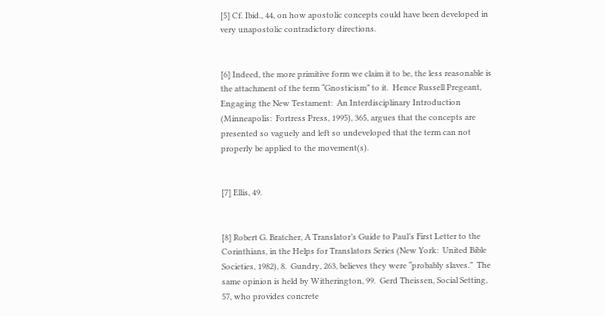[5] Cf. Ibid., 44, on how apostolic concepts could have been developed in very unapostolic contradictory directions.


[6] Indeed, the more primitive form we claim it to be, the less reasonable is the attachment of the term “Gnosticism” to it.  Hence Russell Pregeant, Engaging the New Testament:  An Interdisciplinary Introduction (Minneapolis:  Fortress Press, 1995), 365, argues that the concepts are presented so vaguely and left so undeveloped that the term can not properly be applied to the movement(s).


[7] Ellis, 49.


[8] Robert G. Bratcher, A Translator’s Guide to Paul’s First Letter to the Corinthians, in the Helps for Translators Series (New York:  United Bible Societies, 1982), 8.  Gundry, 263, believes they were “probably slaves.”  The same opinion is held by Witherington, 99.  Gerd Theissen, Social Setting, 57, who provides concrete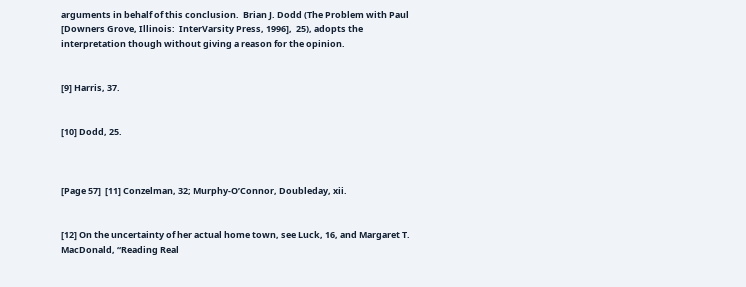arguments in behalf of this conclusion.  Brian J. Dodd (The Problem with Paul [Downers Grove, Illinois:  InterVarsity Press, 1996],  25), adopts the interpretation though without giving a reason for the opinion.


[9] Harris, 37.


[10] Dodd, 25.



[Page 57]  [11] Conzelman, 32; Murphy-O’Connor, Doubleday, xii.


[12] On the uncertainty of her actual home town, see Luck, 16, and Margaret T. MacDonald, “Reading Real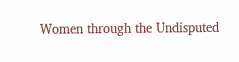Women through the Undisputed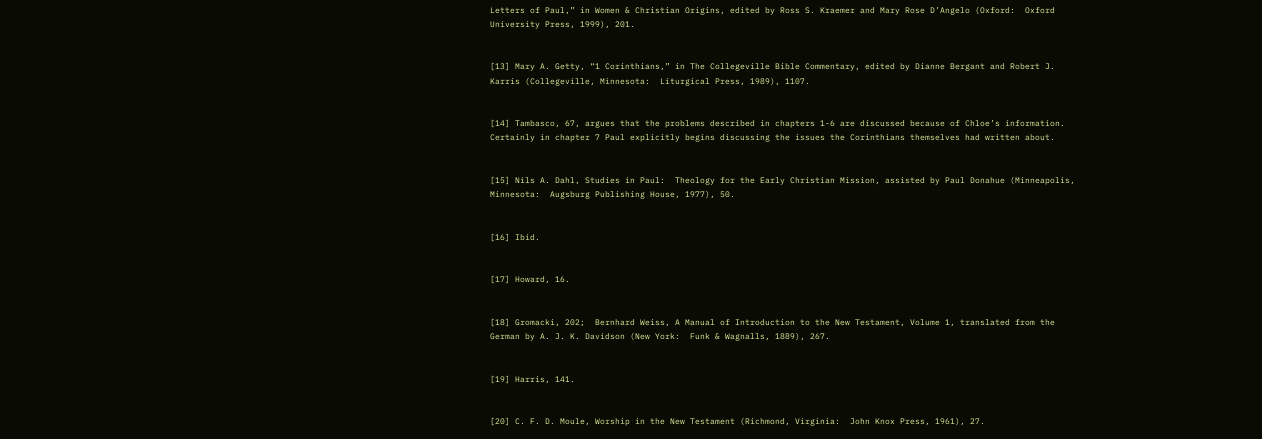Letters of Paul,” in Women & Christian Origins, edited by Ross S. Kraemer and Mary Rose D’Angelo (Oxford:  Oxford University Press, 1999), 201.


[13] Mary A. Getty, “1 Corinthians,” in The Collegeville Bible Commentary, edited by Dianne Bergant and Robert J. Karris (Collegeville, Minnesota:  Liturgical Press, 1989), 1107.


[14] Tambasco, 67, argues that the problems described in chapters 1-6 are discussed because of Chloe’s information.  Certainly in chapter 7 Paul explicitly begins discussing the issues the Corinthians themselves had written about.


[15] Nils A. Dahl, Studies in Paul:  Theology for the Early Christian Mission, assisted by Paul Donahue (Minneapolis, Minnesota:  Augsburg Publishing House, 1977), 50.


[16] Ibid.


[17] Howard, 16.


[18] Gromacki, 202;  Bernhard Weiss, A Manual of Introduction to the New Testament, Volume 1, translated from the German by A. J. K. Davidson (New York:  Funk & Wagnalls, 1889), 267.


[19] Harris, 141.


[20] C. F. D. Moule, Worship in the New Testament (Richmond, Virginia:  John Knox Press, 1961), 27.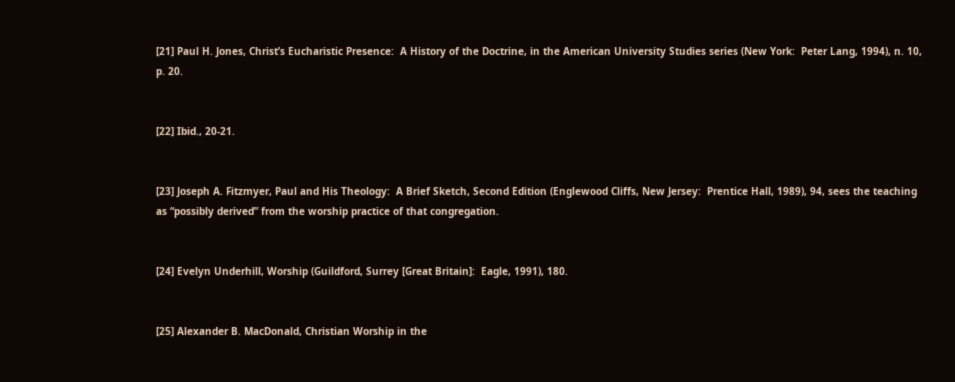[21] Paul H. Jones, Christ’s Eucharistic Presence:  A History of the Doctrine, in the American University Studies series (New York:  Peter Lang, 1994), n. 10, p. 20.


[22] Ibid., 20-21.


[23] Joseph A. Fitzmyer, Paul and His Theology:  A Brief Sketch, Second Edition (Englewood Cliffs, New Jersey:  Prentice Hall, 1989), 94, sees the teaching as “possibly derived” from the worship practice of that congregation.


[24] Evelyn Underhill, Worship (Guildford, Surrey [Great Britain]:  Eagle, 1991), 180.


[25] Alexander B. MacDonald, Christian Worship in the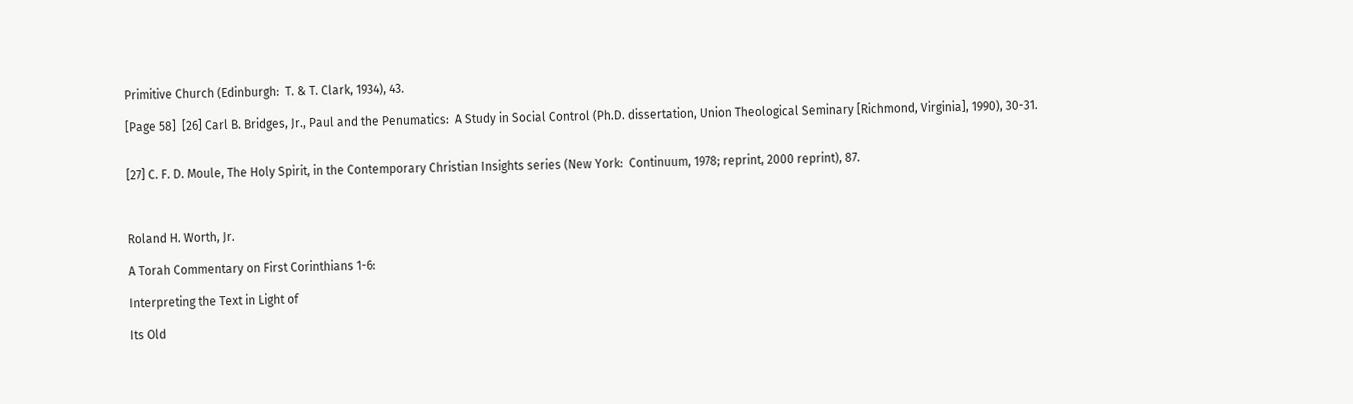Primitive Church (Edinburgh:  T. & T. Clark, 1934), 43.

[Page 58]  [26] Carl B. Bridges, Jr., Paul and the Penumatics:  A Study in Social Control (Ph.D. dissertation, Union Theological Seminary [Richmond, Virginia], 1990), 30-31.


[27] C. F. D. Moule, The Holy Spirit, in the Contemporary Christian Insights series (New York:  Continuum, 1978; reprint, 2000 reprint), 87.



Roland H. Worth, Jr.

A Torah Commentary on First Corinthians 1-6:

Interpreting the Text in Light of

Its Old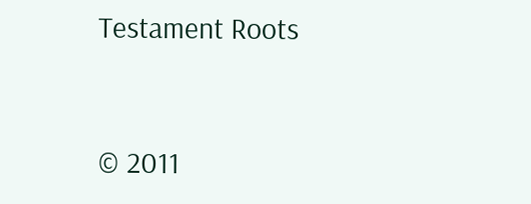Testament Roots


© 2011